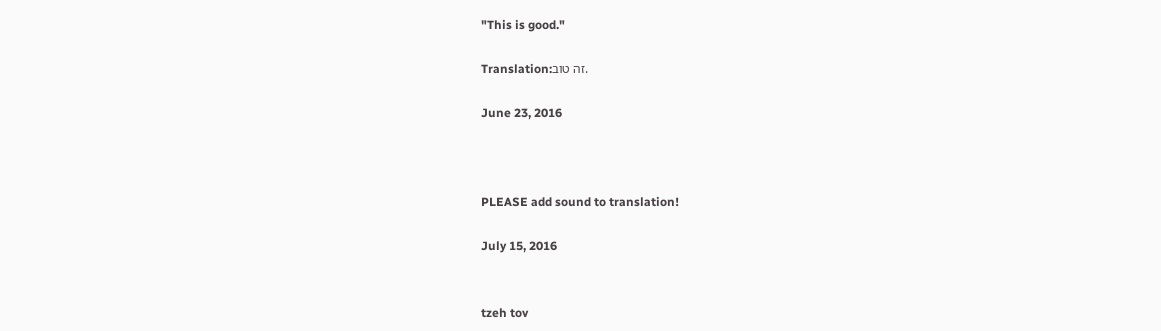"This is good."

Translation:זה טוב.

June 23, 2016



PLEASE add sound to translation!

July 15, 2016


tzeh tov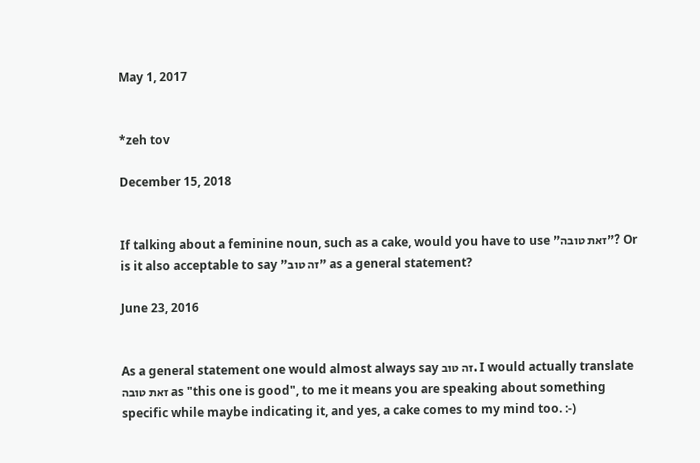May 1, 2017


*zeh tov

December 15, 2018


If talking about a feminine noun, such as a cake, would you have to use "זאת טובה"? Or is it also acceptable to say "זה טוב" as a general statement?

June 23, 2016


As a general statement one would almost always say זה טוב. I would actually translate זאת טובה as "this one is good", to me it means you are speaking about something specific while maybe indicating it, and yes, a cake comes to my mind too. :-)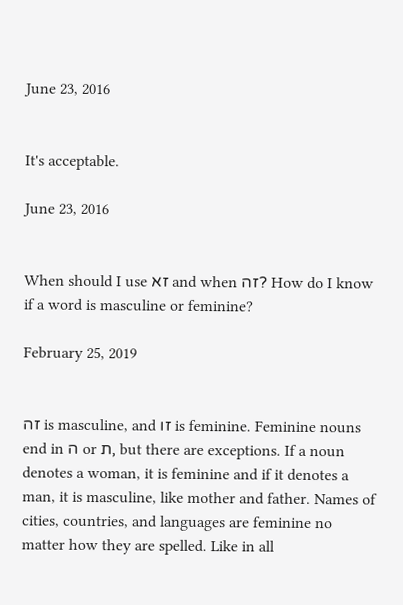June 23, 2016


It's acceptable.

June 23, 2016


When should I use זא and when זה? How do I know if a word is masculine or feminine?

February 25, 2019


זה is masculine, and זו is feminine. Feminine nouns end in ה or ת, but there are exceptions. If a noun denotes a woman, it is feminine and if it denotes a man, it is masculine, like mother and father. Names of cities, countries, and languages are feminine no matter how they are spelled. Like in all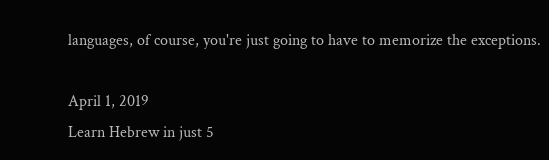languages, of course, you're just going to have to memorize the exceptions.

April 1, 2019
Learn Hebrew in just 5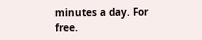minutes a day. For free.